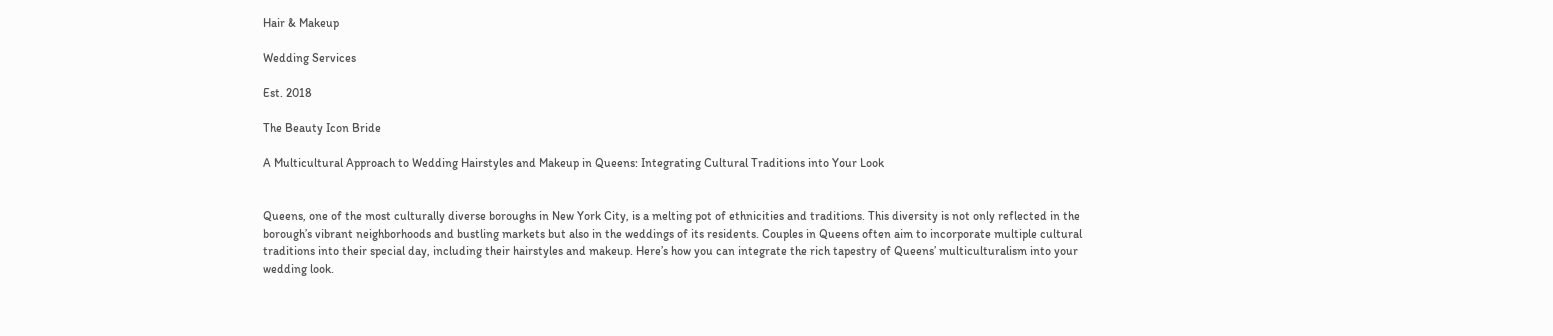Hair & Makeup

Wedding Services

Est. 2018

The Beauty Icon Bride

A Multicultural Approach to Wedding Hairstyles and Makeup in Queens: Integrating Cultural Traditions into Your Look


Queens, one of the most culturally diverse boroughs in New York City, is a melting pot of ethnicities and traditions. This diversity is not only reflected in the borough’s vibrant neighborhoods and bustling markets but also in the weddings of its residents. Couples in Queens often aim to incorporate multiple cultural traditions into their special day, including their hairstyles and makeup. Here’s how you can integrate the rich tapestry of Queens’ multiculturalism into your wedding look.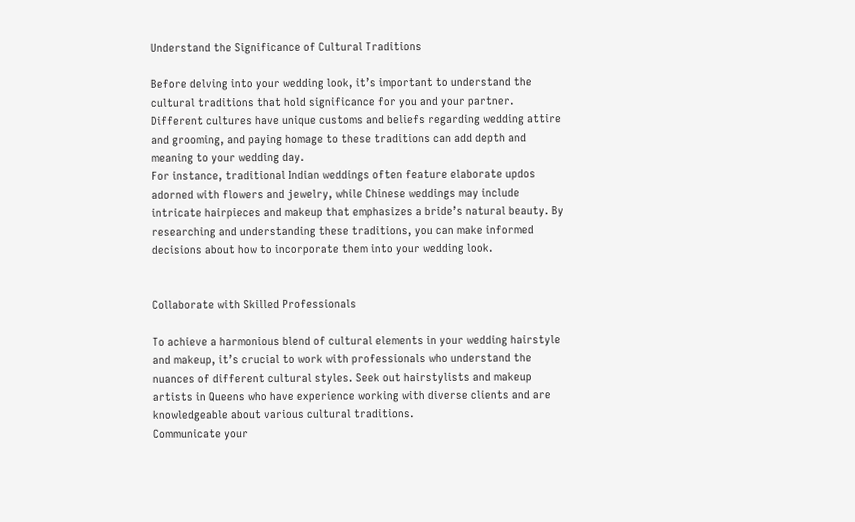Understand the Significance of Cultural Traditions

Before delving into your wedding look, it’s important to understand the cultural traditions that hold significance for you and your partner. Different cultures have unique customs and beliefs regarding wedding attire and grooming, and paying homage to these traditions can add depth and meaning to your wedding day.
For instance, traditional Indian weddings often feature elaborate updos adorned with flowers and jewelry, while Chinese weddings may include intricate hairpieces and makeup that emphasizes a bride’s natural beauty. By researching and understanding these traditions, you can make informed decisions about how to incorporate them into your wedding look.


Collaborate with Skilled Professionals

To achieve a harmonious blend of cultural elements in your wedding hairstyle and makeup, it’s crucial to work with professionals who understand the nuances of different cultural styles. Seek out hairstylists and makeup artists in Queens who have experience working with diverse clients and are knowledgeable about various cultural traditions.
Communicate your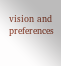vision and preferences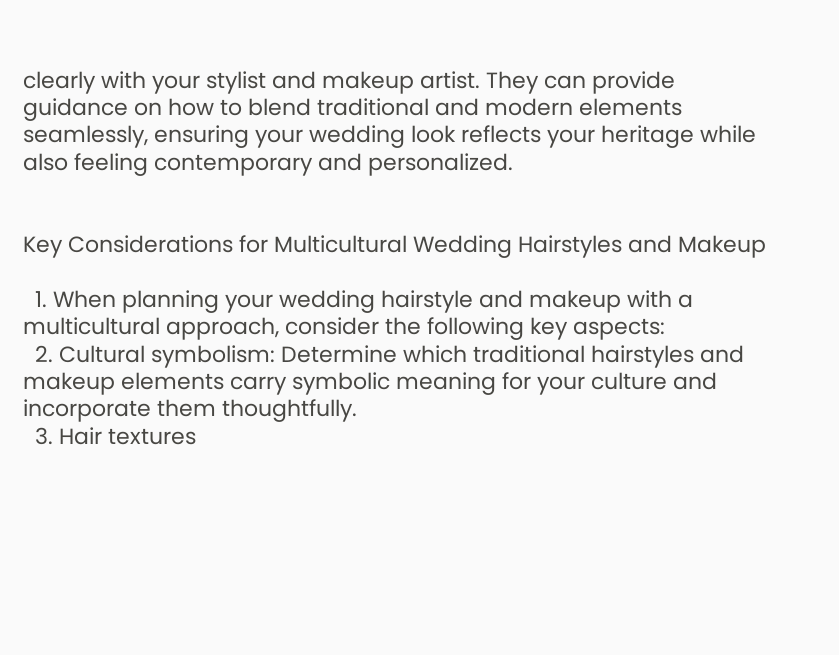clearly with your stylist and makeup artist. They can provide guidance on how to blend traditional and modern elements seamlessly, ensuring your wedding look reflects your heritage while also feeling contemporary and personalized.


Key Considerations for Multicultural Wedding Hairstyles and Makeup

  1. When planning your wedding hairstyle and makeup with a multicultural approach, consider the following key aspects:
  2. Cultural symbolism: Determine which traditional hairstyles and makeup elements carry symbolic meaning for your culture and incorporate them thoughtfully.
  3. Hair textures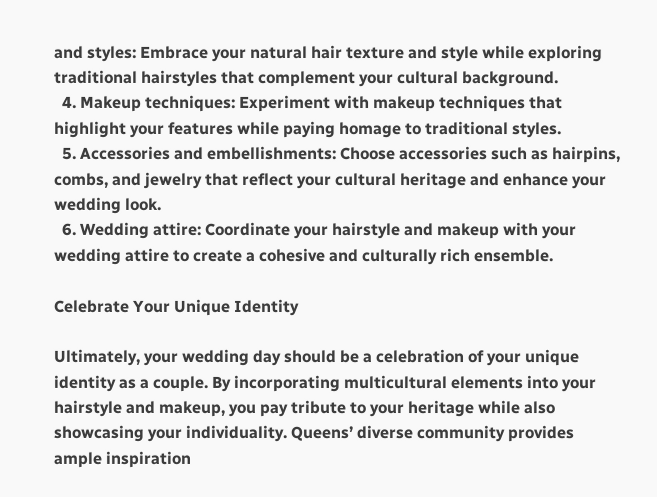and styles: Embrace your natural hair texture and style while exploring traditional hairstyles that complement your cultural background.
  4. Makeup techniques: Experiment with makeup techniques that highlight your features while paying homage to traditional styles.
  5. Accessories and embellishments: Choose accessories such as hairpins, combs, and jewelry that reflect your cultural heritage and enhance your wedding look.
  6. Wedding attire: Coordinate your hairstyle and makeup with your wedding attire to create a cohesive and culturally rich ensemble.

Celebrate Your Unique Identity

Ultimately, your wedding day should be a celebration of your unique identity as a couple. By incorporating multicultural elements into your hairstyle and makeup, you pay tribute to your heritage while also showcasing your individuality. Queens’ diverse community provides ample inspiration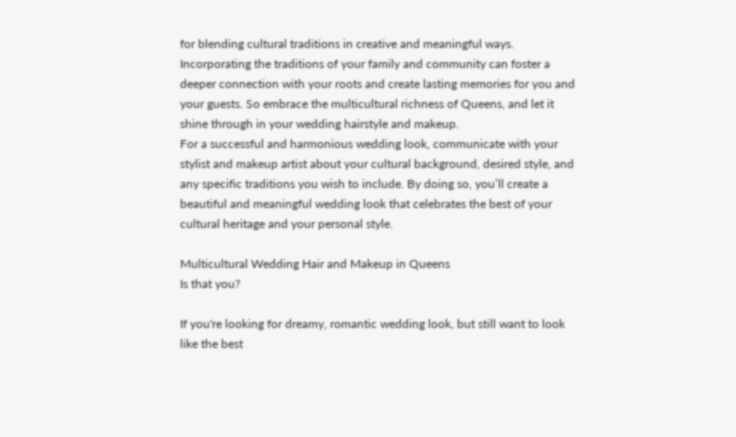for blending cultural traditions in creative and meaningful ways.
Incorporating the traditions of your family and community can foster a deeper connection with your roots and create lasting memories for you and your guests. So embrace the multicultural richness of Queens, and let it shine through in your wedding hairstyle and makeup.
For a successful and harmonious wedding look, communicate with your stylist and makeup artist about your cultural background, desired style, and any specific traditions you wish to include. By doing so, you’ll create a beautiful and meaningful wedding look that celebrates the best of your cultural heritage and your personal style.

Multicultural Wedding Hair and Makeup in Queens
Is that you?

If you're looking for dreamy, romantic wedding look, but still want to look like the best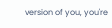version of you, you're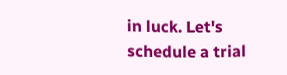in luck. Let's schedule a trial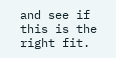and see if this is the right fit.